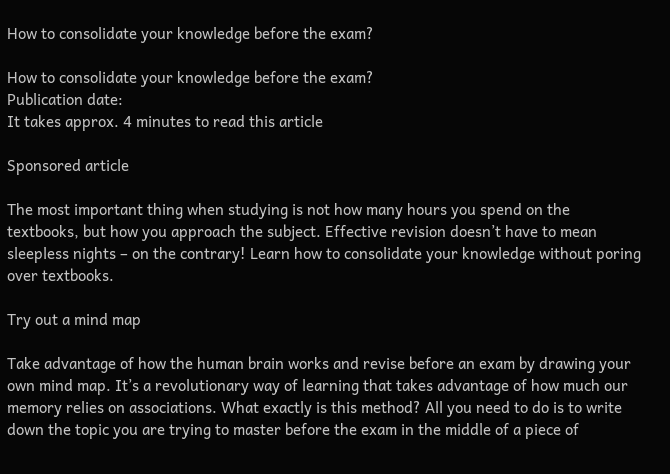How to consolidate your knowledge before the exam?

How to consolidate your knowledge before the exam?
Publication date:
It takes approx. 4 minutes to read this article

Sponsored article

The most important thing when studying is not how many hours you spend on the textbooks, but how you approach the subject. Effective revision doesn’t have to mean sleepless nights – on the contrary! Learn how to consolidate your knowledge without poring over textbooks.

Try out a mind map

Take advantage of how the human brain works and revise before an exam by drawing your own mind map. It’s a revolutionary way of learning that takes advantage of how much our memory relies on associations. What exactly is this method? All you need to do is to write down the topic you are trying to master before the exam in the middle of a piece of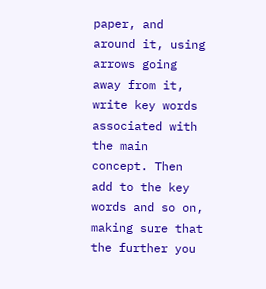paper, and around it, using arrows going away from it, write key words associated with the main concept. Then add to the key words and so on, making sure that the further you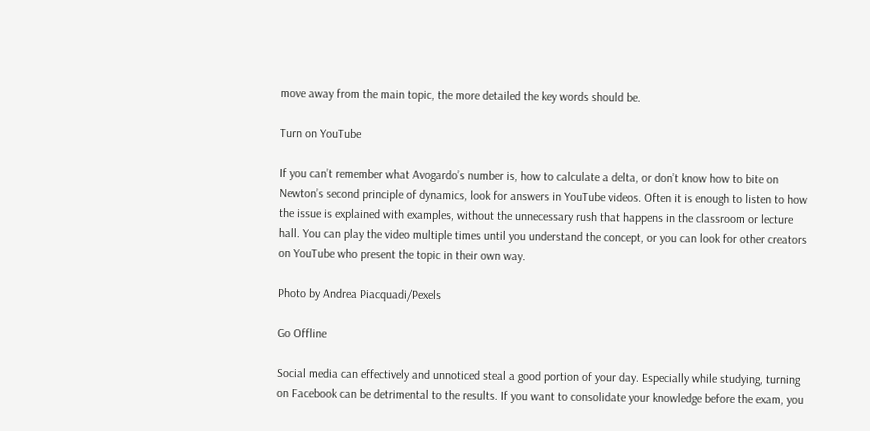move away from the main topic, the more detailed the key words should be.

Turn on YouTube

If you can’t remember what Avogardo’s number is, how to calculate a delta, or don’t know how to bite on Newton’s second principle of dynamics, look for answers in YouTube videos. Often it is enough to listen to how the issue is explained with examples, without the unnecessary rush that happens in the classroom or lecture hall. You can play the video multiple times until you understand the concept, or you can look for other creators on YouTube who present the topic in their own way.

Photo by Andrea Piacquadi/Pexels

Go Offline

Social media can effectively and unnoticed steal a good portion of your day. Especially while studying, turning on Facebook can be detrimental to the results. If you want to consolidate your knowledge before the exam, you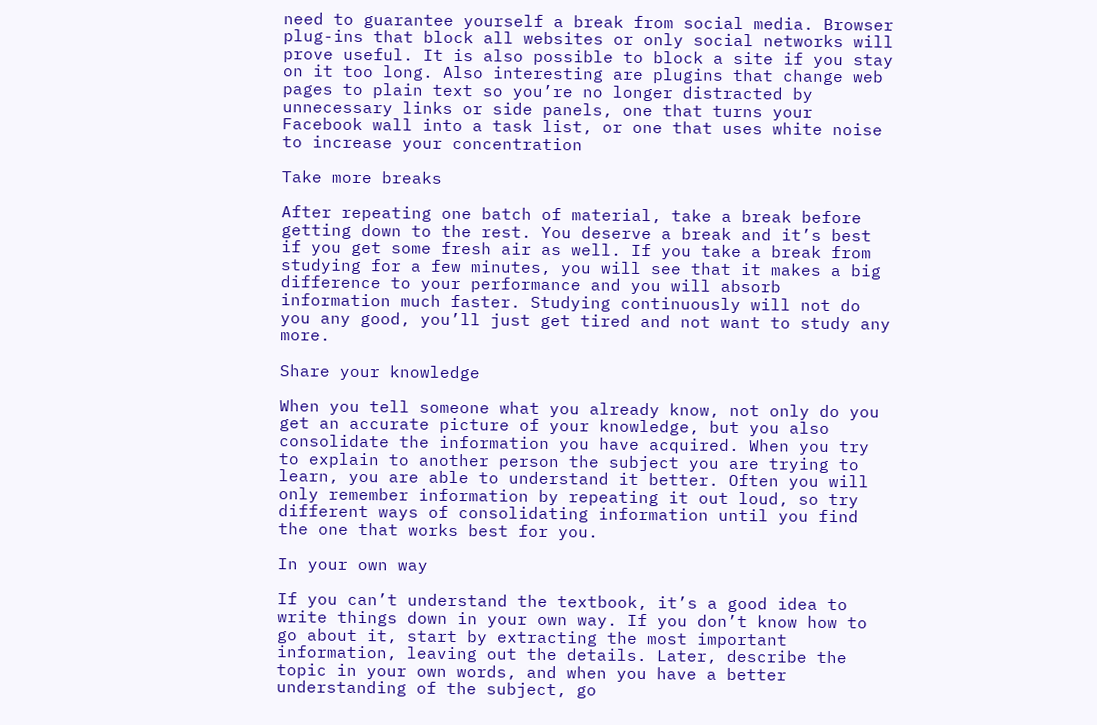need to guarantee yourself a break from social media. Browser plug-ins that block all websites or only social networks will prove useful. It is also possible to block a site if you stay on it too long. Also interesting are plugins that change web pages to plain text so you’re no longer distracted by unnecessary links or side panels, one that turns your Facebook wall into a task list, or one that uses white noise to increase your concentration

Take more breaks

After repeating one batch of material, take a break before getting down to the rest. You deserve a break and it’s best if you get some fresh air as well. If you take a break from studying for a few minutes, you will see that it makes a big difference to your performance and you will absorb information much faster. Studying continuously will not do you any good, you’ll just get tired and not want to study any more.

Share your knowledge

When you tell someone what you already know, not only do you get an accurate picture of your knowledge, but you also consolidate the information you have acquired. When you try to explain to another person the subject you are trying to learn, you are able to understand it better. Often you will only remember information by repeating it out loud, so try different ways of consolidating information until you find the one that works best for you.

In your own way

If you can’t understand the textbook, it’s a good idea to write things down in your own way. If you don’t know how to go about it, start by extracting the most important information, leaving out the details. Later, describe the topic in your own words, and when you have a better understanding of the subject, go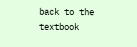back to the textbook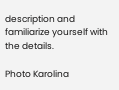description and familiarize yourself with the details.

Photo Karolina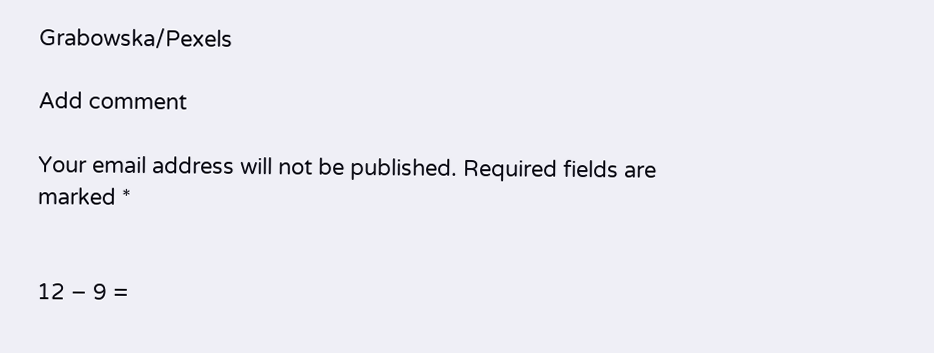Grabowska/Pexels

Add comment

Your email address will not be published. Required fields are marked *


12 − 9 =